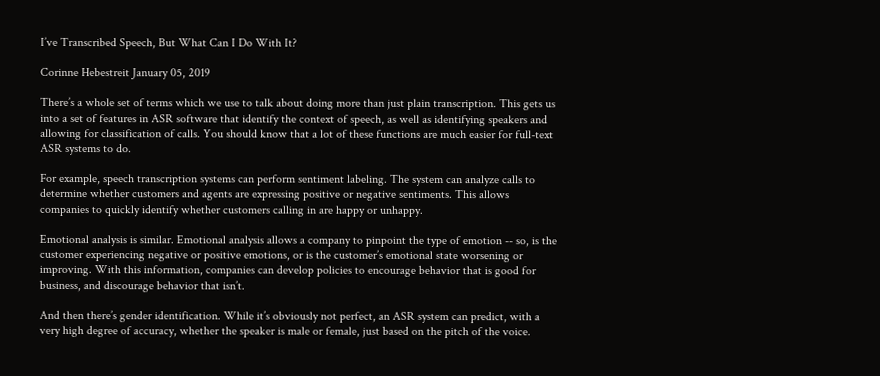I’ve Transcribed Speech, But What Can I Do With It?

Corinne Hebestreit January 05, 2019

There’s a whole set of terms which we use to talk about doing more than just plain transcription. This gets us into a set of features in ASR software that identify the context of speech, as well as identifying speakers and allowing for classification of calls. You should know that a lot of these functions are much easier for full-text ASR systems to do.

For example, speech transcription systems can perform sentiment labeling. The system can analyze calls to determine whether customers and agents are expressing positive or negative sentiments. This allows companies to quickly identify whether customers calling in are happy or unhappy.

Emotional analysis is similar. Emotional analysis allows a company to pinpoint the type of emotion -- so, is the customer experiencing negative or positive emotions, or is the customer’s emotional state worsening or improving. With this information, companies can develop policies to encourage behavior that is good for business, and discourage behavior that isn’t.

And then there’s gender identification. While it’s obviously not perfect, an ASR system can predict, with a very high degree of accuracy, whether the speaker is male or female, just based on the pitch of the voice.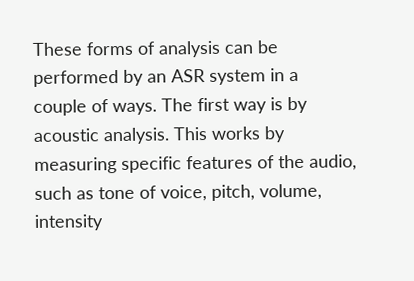These forms of analysis can be performed by an ASR system in a couple of ways. The first way is by acoustic analysis. This works by measuring specific features of the audio, such as tone of voice, pitch, volume, intensity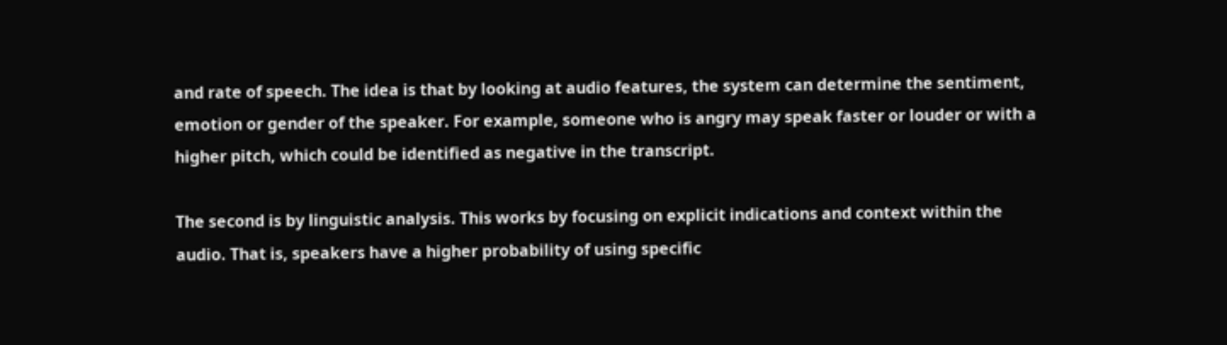and rate of speech. The idea is that by looking at audio features, the system can determine the sentiment, emotion or gender of the speaker. For example, someone who is angry may speak faster or louder or with a higher pitch, which could be identified as negative in the transcript.

The second is by linguistic analysis. This works by focusing on explicit indications and context within the audio. That is, speakers have a higher probability of using specific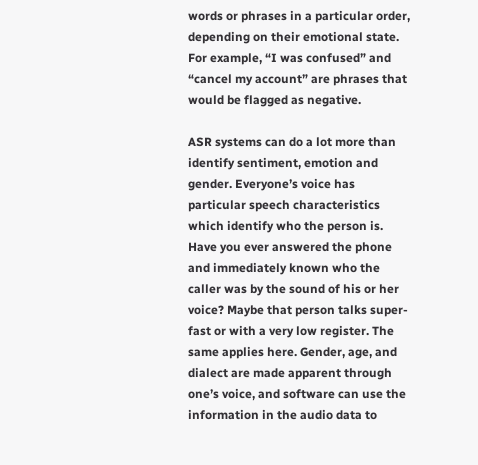words or phrases in a particular order, depending on their emotional state. For example, “I was confused” and “cancel my account” are phrases that would be flagged as negative.

ASR systems can do a lot more than identify sentiment, emotion and gender. Everyone’s voice has particular speech characteristics which identify who the person is. Have you ever answered the phone and immediately known who the caller was by the sound of his or her voice? Maybe that person talks super-fast or with a very low register. The same applies here. Gender, age, and dialect are made apparent through one’s voice, and software can use the information in the audio data to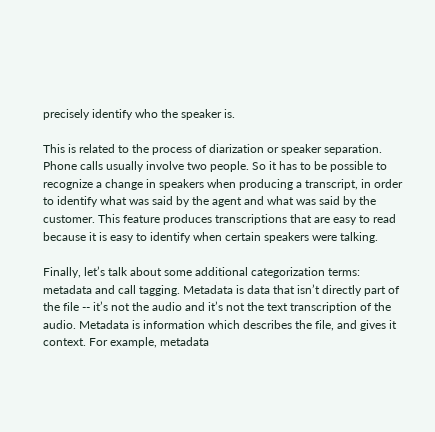precisely identify who the speaker is.

This is related to the process of diarization or speaker separation. Phone calls usually involve two people. So it has to be possible to recognize a change in speakers when producing a transcript, in order to identify what was said by the agent and what was said by the customer. This feature produces transcriptions that are easy to read because it is easy to identify when certain speakers were talking.

Finally, let’s talk about some additional categorization terms: metadata and call tagging. Metadata is data that isn’t directly part of the file -- it’s not the audio and it’s not the text transcription of the audio. Metadata is information which describes the file, and gives it context. For example, metadata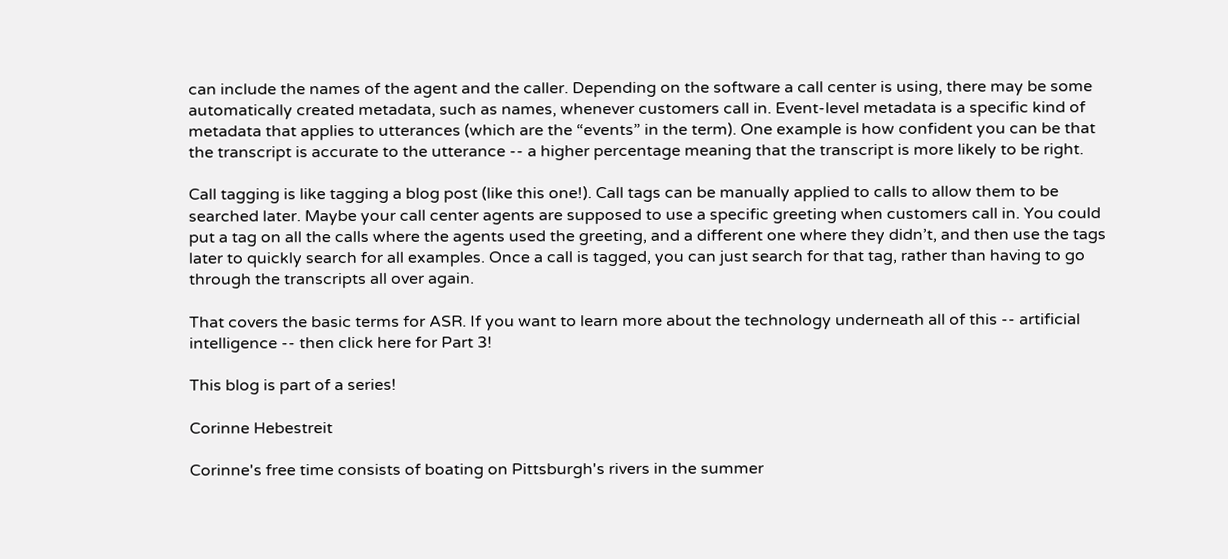can include the names of the agent and the caller. Depending on the software a call center is using, there may be some automatically created metadata, such as names, whenever customers call in. Event-level metadata is a specific kind of metadata that applies to utterances (which are the “events” in the term). One example is how confident you can be that the transcript is accurate to the utterance -- a higher percentage meaning that the transcript is more likely to be right.

Call tagging is like tagging a blog post (like this one!). Call tags can be manually applied to calls to allow them to be searched later. Maybe your call center agents are supposed to use a specific greeting when customers call in. You could put a tag on all the calls where the agents used the greeting, and a different one where they didn’t, and then use the tags later to quickly search for all examples. Once a call is tagged, you can just search for that tag, rather than having to go through the transcripts all over again.

That covers the basic terms for ASR. If you want to learn more about the technology underneath all of this -- artificial intelligence -- then click here for Part 3!

This blog is part of a series!

Corinne Hebestreit

Corinne's free time consists of boating on Pittsburgh's rivers in the summer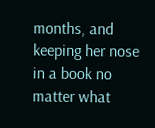months, and keeping her nose in a book no matter what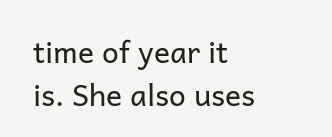time of year it is. She also uses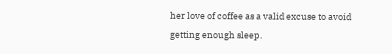her love of coffee as a valid excuse to avoid getting enough sleep.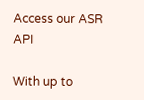Access our ASR API

With up to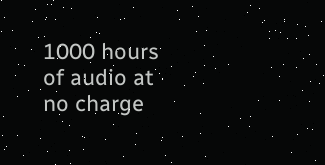1000 hours of audio at no charge